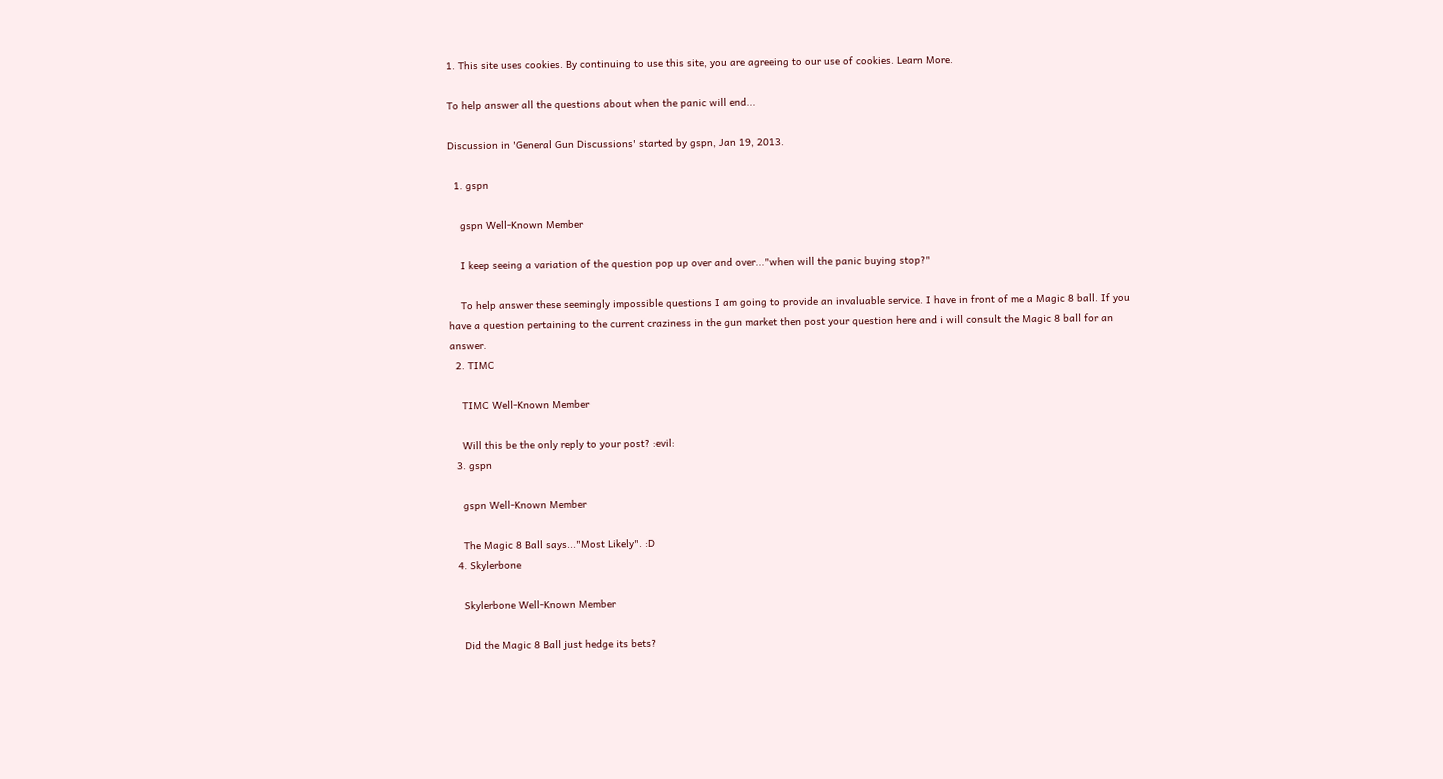1. This site uses cookies. By continuing to use this site, you are agreeing to our use of cookies. Learn More.

To help answer all the questions about when the panic will end...

Discussion in 'General Gun Discussions' started by gspn, Jan 19, 2013.

  1. gspn

    gspn Well-Known Member

    I keep seeing a variation of the question pop up over and over..."when will the panic buying stop?"

    To help answer these seemingly impossible questions I am going to provide an invaluable service. I have in front of me a Magic 8 ball. If you have a question pertaining to the current craziness in the gun market then post your question here and i will consult the Magic 8 ball for an answer.
  2. TIMC

    TIMC Well-Known Member

    Will this be the only reply to your post? :evil:
  3. gspn

    gspn Well-Known Member

    The Magic 8 Ball says..."Most Likely". :D
  4. Skylerbone

    Skylerbone Well-Known Member

    Did the Magic 8 Ball just hedge its bets?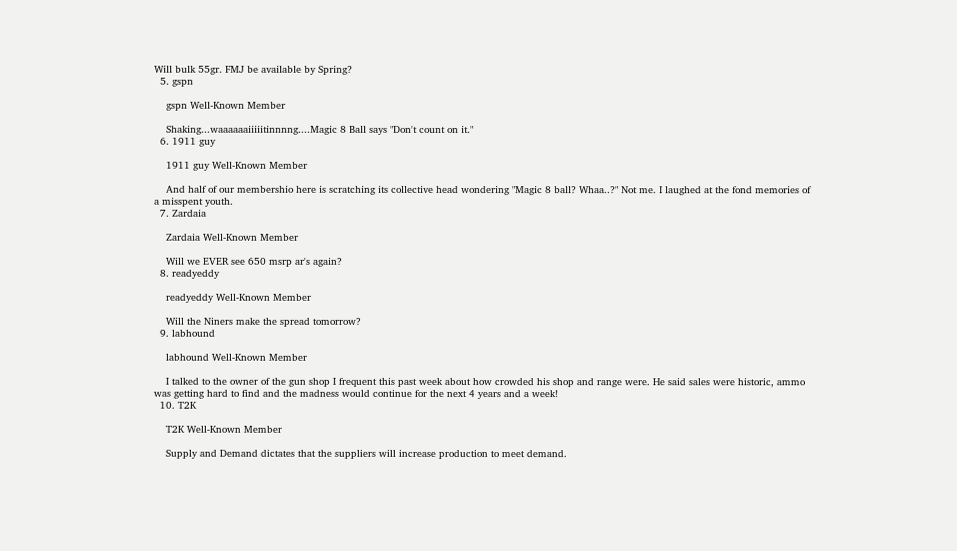Will bulk 55gr. FMJ be available by Spring?
  5. gspn

    gspn Well-Known Member

    Shaking...waaaaaaiiiiitinnnng....Magic 8 Ball says "Don't count on it."
  6. 1911 guy

    1911 guy Well-Known Member

    And half of our membershio here is scratching its collective head wondering "Magic 8 ball? Whaa..?" Not me. I laughed at the fond memories of a misspent youth.
  7. Zardaia

    Zardaia Well-Known Member

    Will we EVER see 650 msrp ar's again?
  8. readyeddy

    readyeddy Well-Known Member

    Will the Niners make the spread tomorrow?
  9. labhound

    labhound Well-Known Member

    I talked to the owner of the gun shop I frequent this past week about how crowded his shop and range were. He said sales were historic, ammo was getting hard to find and the madness would continue for the next 4 years and a week!
  10. T2K

    T2K Well-Known Member

    Supply and Demand dictates that the suppliers will increase production to meet demand.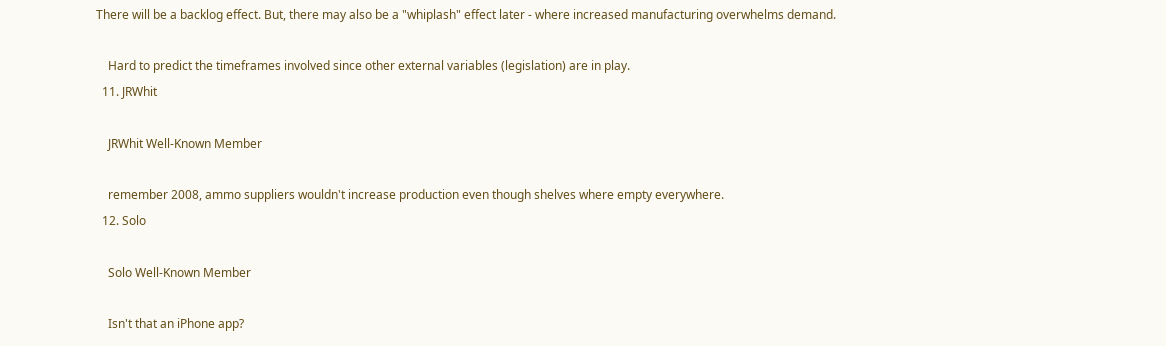There will be a backlog effect. But, there may also be a "whiplash" effect later - where increased manufacturing overwhelms demand.

    Hard to predict the timeframes involved since other external variables (legislation) are in play.
  11. JRWhit

    JRWhit Well-Known Member

    remember 2008, ammo suppliers wouldn't increase production even though shelves where empty everywhere.
  12. Solo

    Solo Well-Known Member

    Isn't that an iPhone app?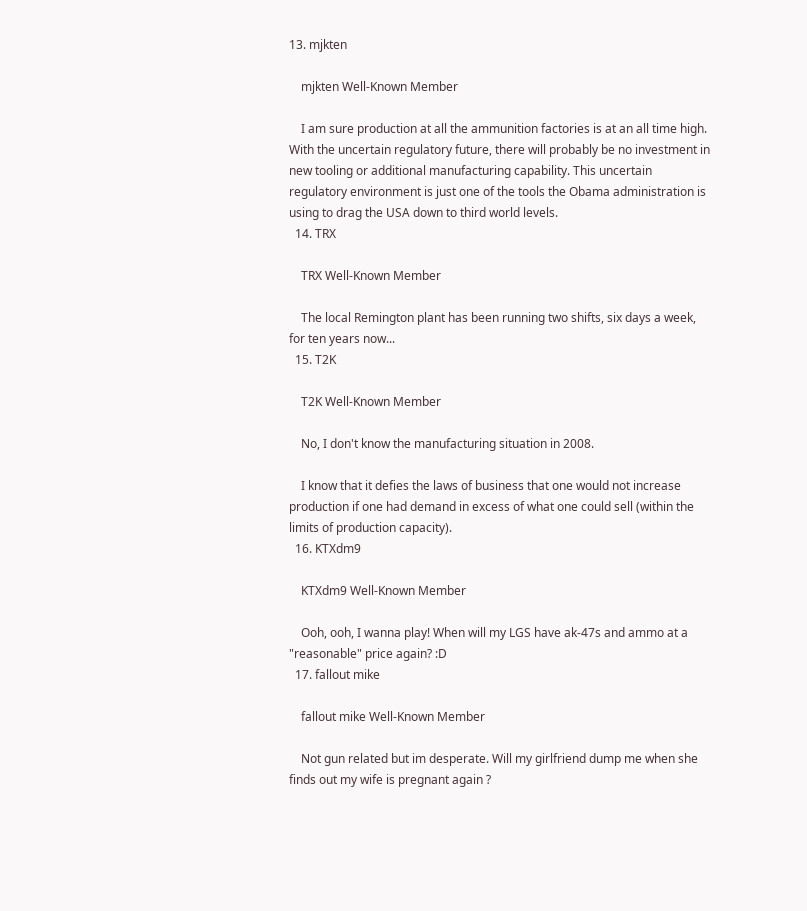13. mjkten

    mjkten Well-Known Member

    I am sure production at all the ammunition factories is at an all time high. With the uncertain regulatory future, there will probably be no investment in new tooling or additional manufacturing capability. This uncertain regulatory environment is just one of the tools the Obama administration is using to drag the USA down to third world levels.
  14. TRX

    TRX Well-Known Member

    The local Remington plant has been running two shifts, six days a week, for ten years now...
  15. T2K

    T2K Well-Known Member

    No, I don't know the manufacturing situation in 2008.

    I know that it defies the laws of business that one would not increase production if one had demand in excess of what one could sell (within the limits of production capacity).
  16. KTXdm9

    KTXdm9 Well-Known Member

    Ooh, ooh, I wanna play! When will my LGS have ak-47s and ammo at a "reasonable" price again? :D
  17. fallout mike

    fallout mike Well-Known Member

    Not gun related but im desperate. Will my girlfriend dump me when she finds out my wife is pregnant again ?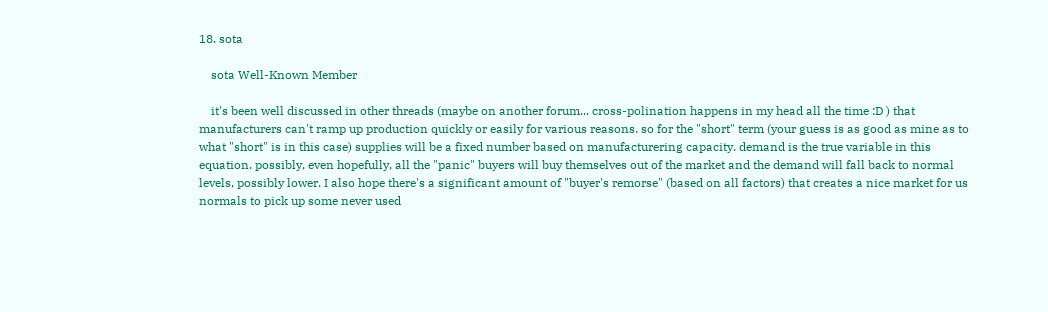18. sota

    sota Well-Known Member

    it's been well discussed in other threads (maybe on another forum... cross-polination happens in my head all the time :D ) that manufacturers can't ramp up production quickly or easily for various reasons. so for the "short" term (your guess is as good as mine as to what "short" is in this case) supplies will be a fixed number based on manufacturering capacity. demand is the true variable in this equation. possibly, even hopefully, all the "panic" buyers will buy themselves out of the market and the demand will fall back to normal levels, possibly lower. I also hope there's a significant amount of "buyer's remorse" (based on all factors) that creates a nice market for us normals to pick up some never used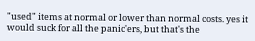"used" items at normal or lower than normal costs. yes it would suck for all the panic'ers, but that's the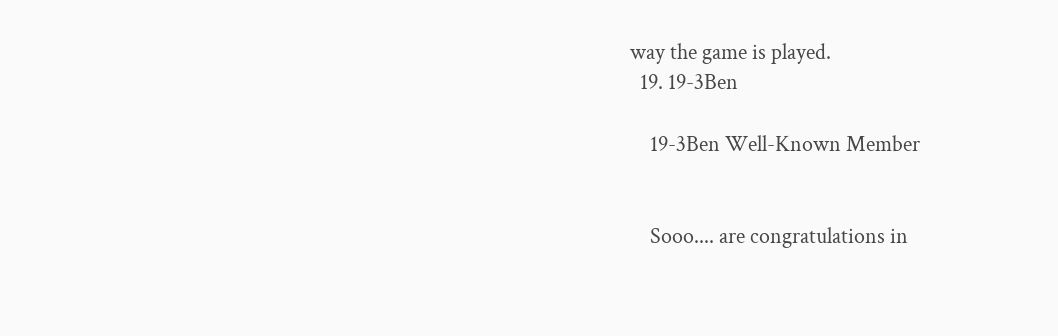way the game is played.
  19. 19-3Ben

    19-3Ben Well-Known Member


    Sooo.... are congratulations in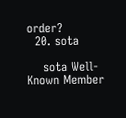order?
  20. sota

    sota Well-Known Member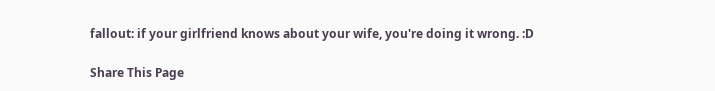fallout: if your girlfriend knows about your wife, you're doing it wrong. :D

Share This Page